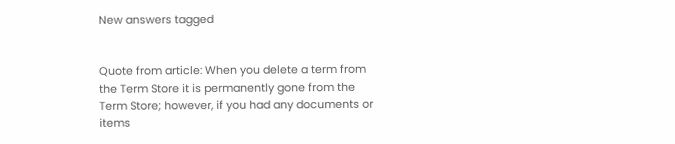New answers tagged


Quote from article: When you delete a term from the Term Store it is permanently gone from the Term Store; however, if you had any documents or items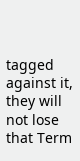tagged against it, they will not lose that Term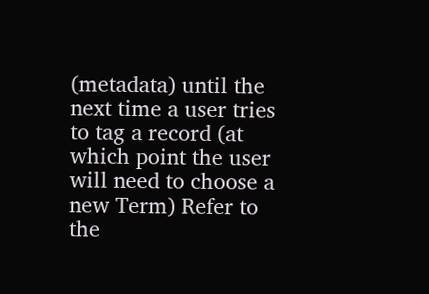(metadata) until the next time a user tries to tag a record (at which point the user will need to choose a new Term) Refer to the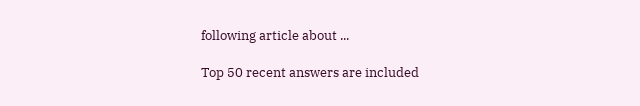following article about ...

Top 50 recent answers are included